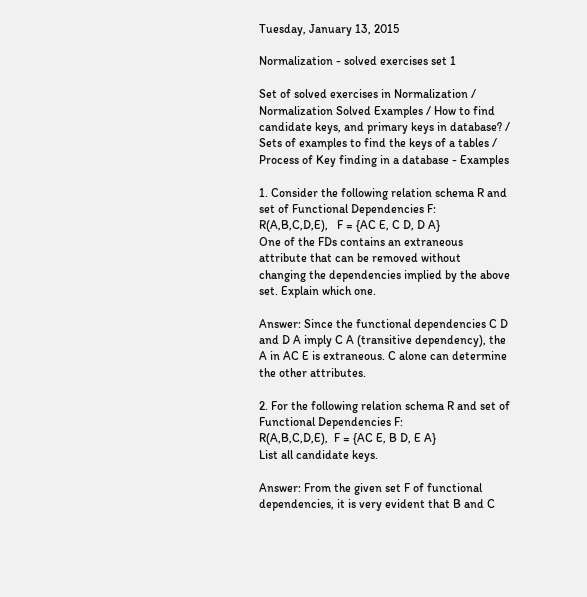Tuesday, January 13, 2015

Normalization - solved exercises set 1

Set of solved exercises in Normalization / Normalization Solved Examples / How to find candidate keys, and primary keys in database? / Sets of examples to find the keys of a tables / Process of Key finding in a database - Examples

1. Consider the following relation schema R and set of Functional Dependencies F:
R(A,B,C,D,E),   F = {AC E, C D, D A}
One of the FDs contains an extraneous attribute that can be removed without changing the dependencies implied by the above set. Explain which one.

Answer: Since the functional dependencies C D and D A imply C A (transitive dependency), the A in AC E is extraneous. C alone can determine the other attributes.

2. For the following relation schema R and set of Functional Dependencies F:
R(A,B,C,D,E),  F = {AC E, B D, E A}
List all candidate keys.

Answer: From the given set F of functional dependencies, it is very evident that B and C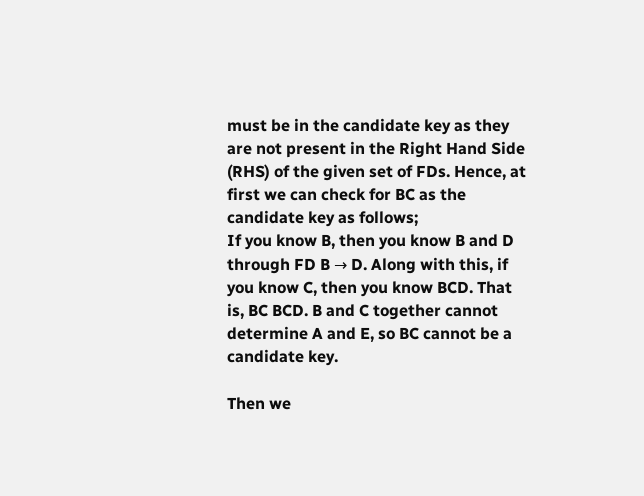must be in the candidate key as they are not present in the Right Hand Side (RHS) of the given set of FDs. Hence, at first we can check for BC as the candidate key as follows;
If you know B, then you know B and D through FD B → D. Along with this, if you know C, then you know BCD. That is, BC BCD. B and C together cannot determine A and E, so BC cannot be a candidate key.

Then we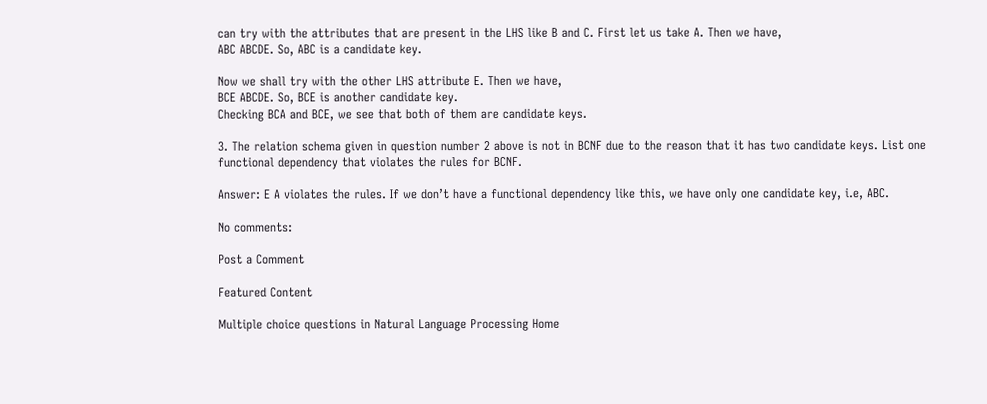can try with the attributes that are present in the LHS like B and C. First let us take A. Then we have,
ABC ABCDE. So, ABC is a candidate key.

Now we shall try with the other LHS attribute E. Then we have,
BCE ABCDE. So, BCE is another candidate key.
Checking BCA and BCE, we see that both of them are candidate keys.

3. The relation schema given in question number 2 above is not in BCNF due to the reason that it has two candidate keys. List one functional dependency that violates the rules for BCNF.

Answer: E A violates the rules. If we don’t have a functional dependency like this, we have only one candidate key, i.e, ABC.

No comments:

Post a Comment

Featured Content

Multiple choice questions in Natural Language Processing Home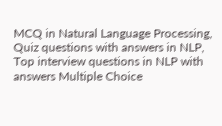MCQ in Natural Language Processing, Quiz questions with answers in NLP, Top interview questions in NLP with answers Multiple Choice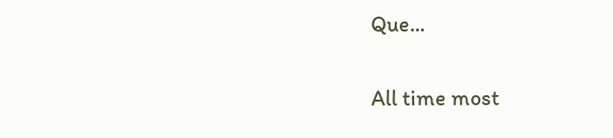Que...

All time most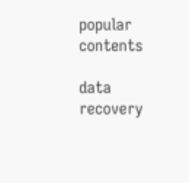popular contents

data recovery